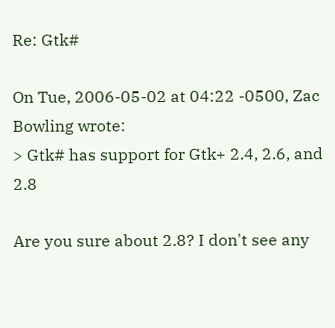Re: Gtk#

On Tue, 2006-05-02 at 04:22 -0500, Zac Bowling wrote:
> Gtk# has support for Gtk+ 2.4, 2.6, and 2.8

Are you sure about 2.8? I don't see any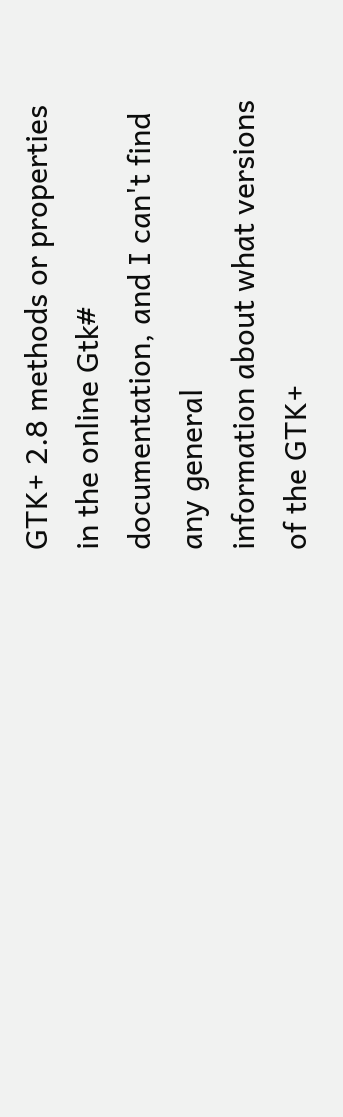GTK+ 2.8 methods or properties
in the online Gtk# documentation, and I can't find any general
information about what versions of the GTK+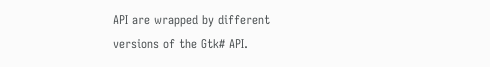API are wrapped by different
versions of the Gtk# API.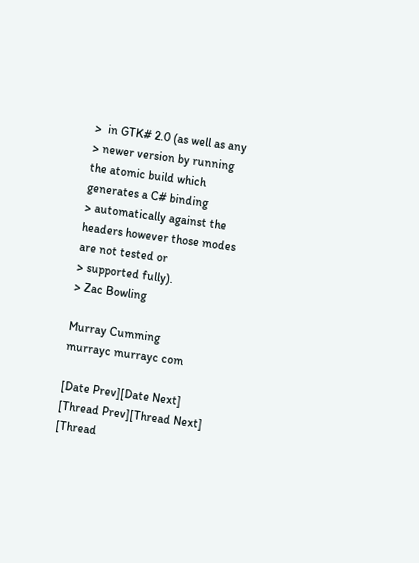>  in GTK# 2.0 (as well as any
> newer version by running the atomic build which generates a C# binding
> automatically against the headers however those modes are not tested or
> supported fully).
> Zac Bowling

Murray Cumming
murrayc murrayc com

[Date Prev][Date Next]   [Thread Prev][Thread Next]   [Thread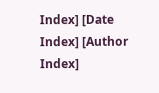Index] [Date Index] [Author Index]